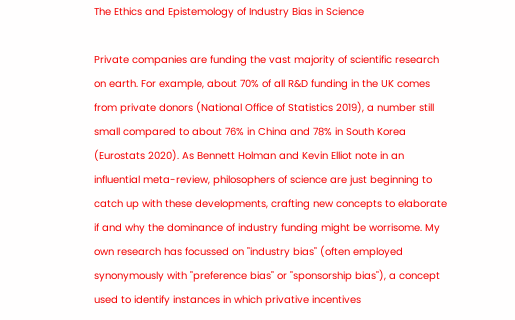The Ethics and Epistemology of Industry Bias in Science

Private companies are funding the vast majority of scientific research on earth. For example, about 70% of all R&D funding in the UK comes from private donors (National Office of Statistics 2019), a number still small compared to about 76% in China and 78% in South Korea (Eurostats 2020). As Bennett Holman and Kevin Elliot note in an influential meta-review, philosophers of science are just beginning to catch up with these developments, crafting new concepts to elaborate if and why the dominance of industry funding might be worrisome. My own research has focussed on "industry bias" (often employed synonymously with "preference bias" or "sponsorship bias"), a concept used to identify instances in which privative incentives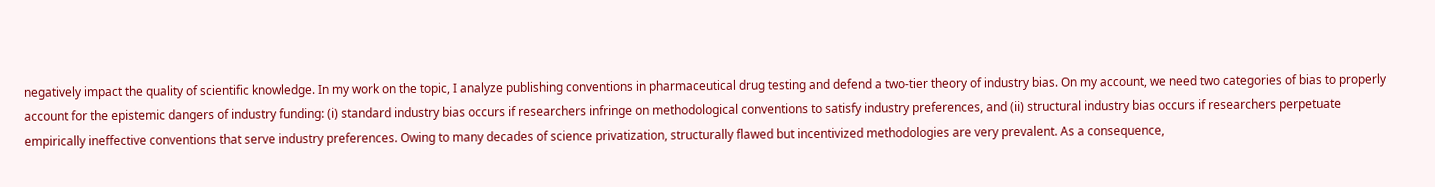negatively impact the quality of scientific knowledge. In my work on the topic, I analyze publishing conventions in pharmaceutical drug testing and defend a two-tier theory of industry bias. On my account, we need two categories of bias to properly account for the epistemic dangers of industry funding: (i) standard industry bias occurs if researchers infringe on methodological conventions to satisfy industry preferences, and (ii) structural industry bias occurs if researchers perpetuate empirically ineffective conventions that serve industry preferences. Owing to many decades of science privatization, structurally flawed but incentivized methodologies are very prevalent. As a consequence,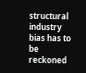structural industry bias has to be reckoned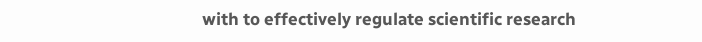with to effectively regulate scientific research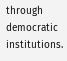through democratic institutions.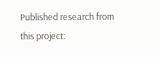Published research from this project: